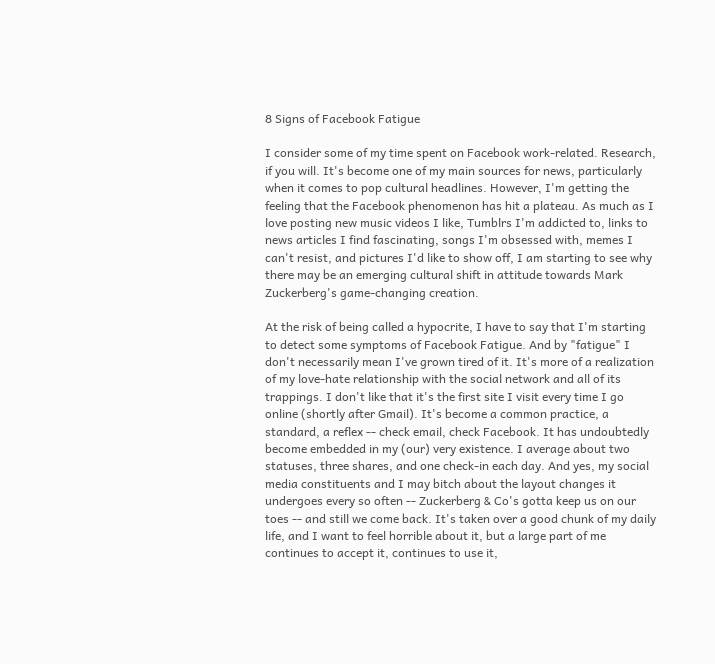8 Signs of Facebook Fatigue

I consider some of my time spent on Facebook work-related. Research, if you will. It's become one of my main sources for news, particularly when it comes to pop cultural headlines. However, I'm getting the feeling that the Facebook phenomenon has hit a plateau. As much as I love posting new music videos I like, Tumblrs I'm addicted to, links to news articles I find fascinating, songs I'm obsessed with, memes I can't resist, and pictures I'd like to show off, I am starting to see why there may be an emerging cultural shift in attitude towards Mark Zuckerberg's game-changing creation.

At the risk of being called a hypocrite, I have to say that I'm starting to detect some symptoms of Facebook Fatigue. And by "fatigue" I don't necessarily mean I've grown tired of it. It's more of a realization of my love-hate relationship with the social network and all of its trappings. I don't like that it's the first site I visit every time I go online (shortly after Gmail). It's become a common practice, a standard, a reflex -- check email, check Facebook. It has undoubtedly become embedded in my (our) very existence. I average about two statuses, three shares, and one check-in each day. And yes, my social media constituents and I may bitch about the layout changes it undergoes every so often -- Zuckerberg & Co's gotta keep us on our toes -- and still we come back. It's taken over a good chunk of my daily life, and I want to feel horrible about it, but a large part of me continues to accept it, continues to use it,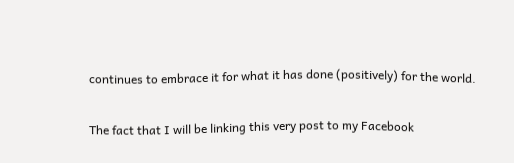continues to embrace it for what it has done (positively) for the world.

The fact that I will be linking this very post to my Facebook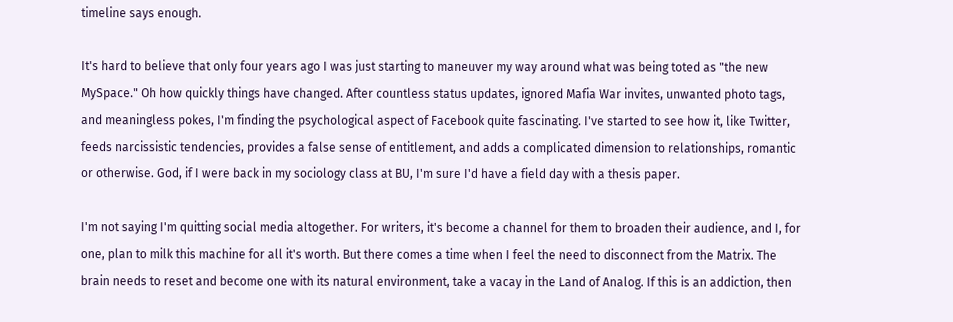timeline says enough.

It's hard to believe that only four years ago I was just starting to maneuver my way around what was being toted as "the new MySpace." Oh how quickly things have changed. After countless status updates, ignored Mafia War invites, unwanted photo tags, and meaningless pokes, I'm finding the psychological aspect of Facebook quite fascinating. I've started to see how it, like Twitter, feeds narcissistic tendencies, provides a false sense of entitlement, and adds a complicated dimension to relationships, romantic or otherwise. God, if I were back in my sociology class at BU, I'm sure I'd have a field day with a thesis paper.

I'm not saying I'm quitting social media altogether. For writers, it's become a channel for them to broaden their audience, and I, for one, plan to milk this machine for all it's worth. But there comes a time when I feel the need to disconnect from the Matrix. The brain needs to reset and become one with its natural environment, take a vacay in the Land of Analog. If this is an addiction, then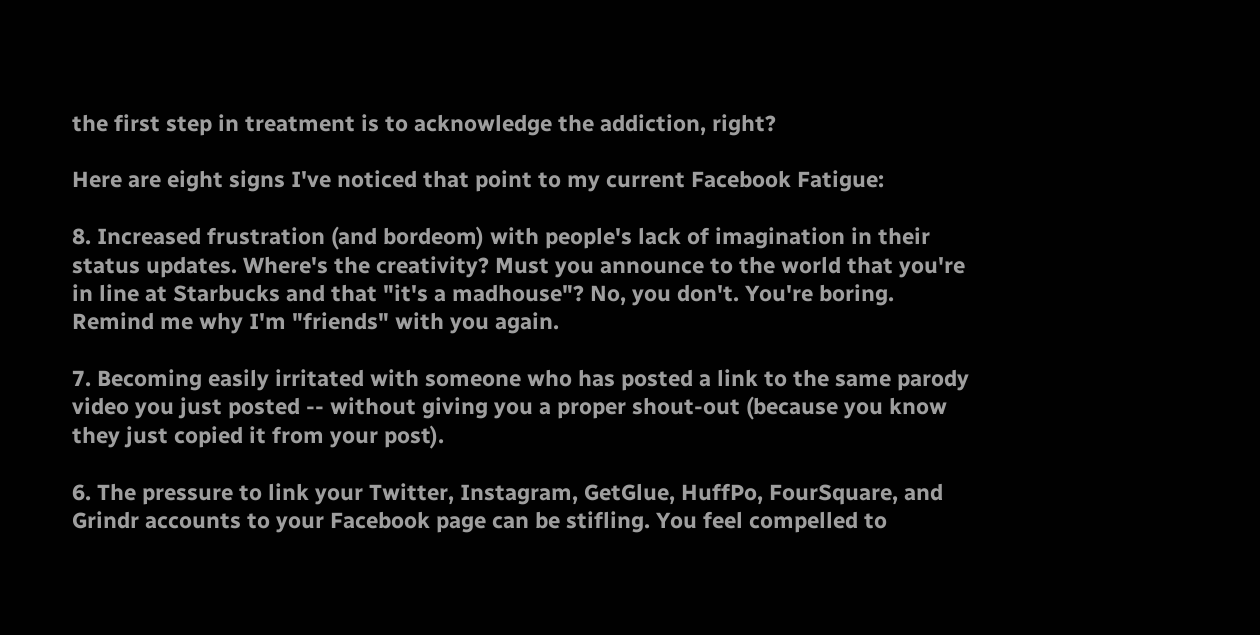the first step in treatment is to acknowledge the addiction, right?

Here are eight signs I've noticed that point to my current Facebook Fatigue:

8. Increased frustration (and bordeom) with people's lack of imagination in their status updates. Where's the creativity? Must you announce to the world that you're in line at Starbucks and that "it's a madhouse"? No, you don't. You're boring. Remind me why I'm "friends" with you again.

7. Becoming easily irritated with someone who has posted a link to the same parody video you just posted -- without giving you a proper shout-out (because you know they just copied it from your post).

6. The pressure to link your Twitter, Instagram, GetGlue, HuffPo, FourSquare, and Grindr accounts to your Facebook page can be stifling. You feel compelled to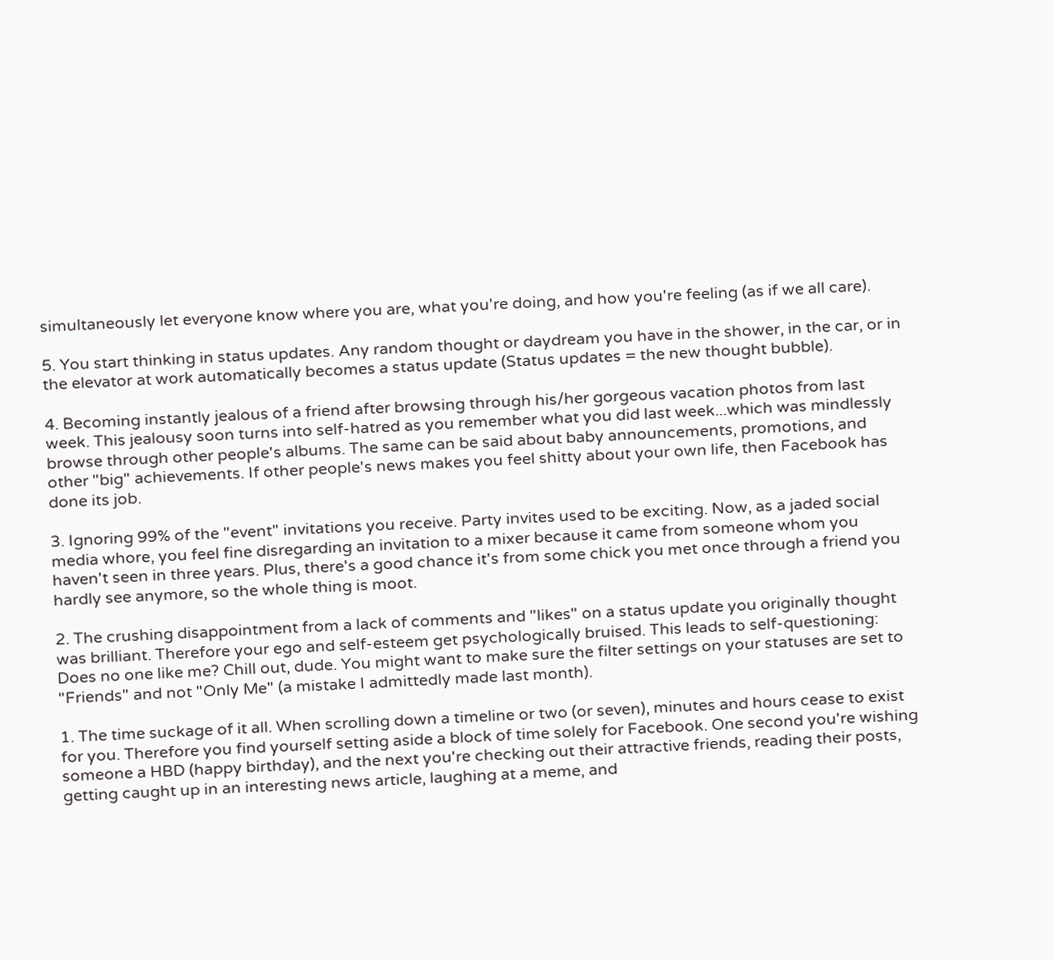simultaneously let everyone know where you are, what you're doing, and how you're feeling (as if we all care).

5. You start thinking in status updates. Any random thought or daydream you have in the shower, in the car, or in the elevator at work automatically becomes a status update (Status updates = the new thought bubble).

4. Becoming instantly jealous of a friend after browsing through his/her gorgeous vacation photos from last week. This jealousy soon turns into self-hatred as you remember what you did last week...which was mindlessly browse through other people's albums. The same can be said about baby announcements, promotions, and other "big" achievements. If other people's news makes you feel shitty about your own life, then Facebook has done its job.

3. Ignoring 99% of the "event" invitations you receive. Party invites used to be exciting. Now, as a jaded social media whore, you feel fine disregarding an invitation to a mixer because it came from someone whom you haven't seen in three years. Plus, there's a good chance it's from some chick you met once through a friend you hardly see anymore, so the whole thing is moot.

2. The crushing disappointment from a lack of comments and "likes" on a status update you originally thought was brilliant. Therefore your ego and self-esteem get psychologically bruised. This leads to self-questioning: Does no one like me? Chill out, dude. You might want to make sure the filter settings on your statuses are set to "Friends" and not "Only Me" (a mistake I admittedly made last month).

1. The time suckage of it all. When scrolling down a timeline or two (or seven), minutes and hours cease to exist for you. Therefore you find yourself setting aside a block of time solely for Facebook. One second you're wishing someone a HBD (happy birthday), and the next you're checking out their attractive friends, reading their posts, getting caught up in an interesting news article, laughing at a meme, and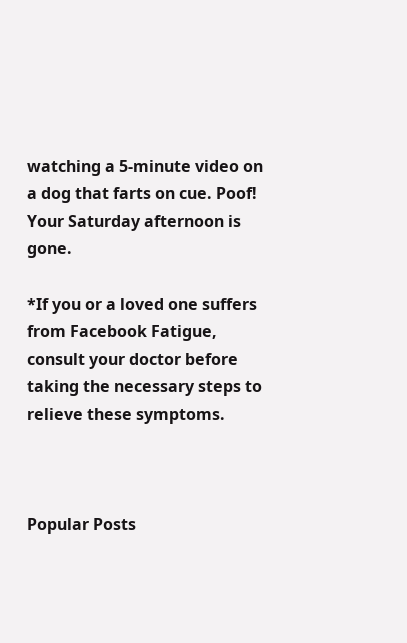watching a 5-minute video on a dog that farts on cue. Poof! Your Saturday afternoon is gone.

*If you or a loved one suffers from Facebook Fatigue, consult your doctor before taking the necessary steps to relieve these symptoms.



Popular Posts